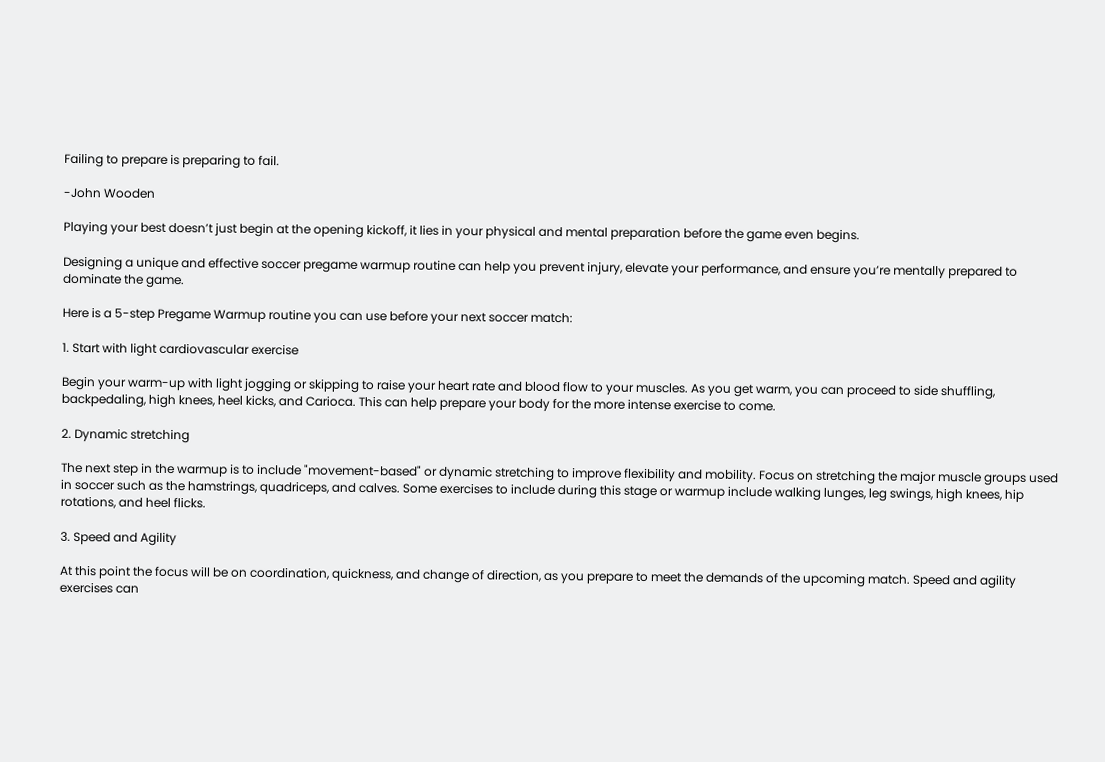Failing to prepare is preparing to fail.

-John Wooden

Playing your best doesn’t just begin at the opening kickoff, it lies in your physical and mental preparation before the game even begins.

Designing a unique and effective soccer pregame warmup routine can help you prevent injury, elevate your performance, and ensure you’re mentally prepared to dominate the game.

Here is a 5-step Pregame Warmup routine you can use before your next soccer match:

1. Start with light cardiovascular exercise

Begin your warm-up with light jogging or skipping to raise your heart rate and blood flow to your muscles. As you get warm, you can proceed to side shuffling, backpedaling, high knees, heel kicks, and Carioca. This can help prepare your body for the more intense exercise to come.

2. Dynamic stretching

The next step in the warmup is to include "movement-based" or dynamic stretching to improve flexibility and mobility. Focus on stretching the major muscle groups used in soccer such as the hamstrings, quadriceps, and calves. Some exercises to include during this stage or warmup include walking lunges, leg swings, high knees, hip rotations, and heel flicks.

3. Speed and Agility

At this point the focus will be on coordination, quickness, and change of direction, as you prepare to meet the demands of the upcoming match. Speed and agility exercises can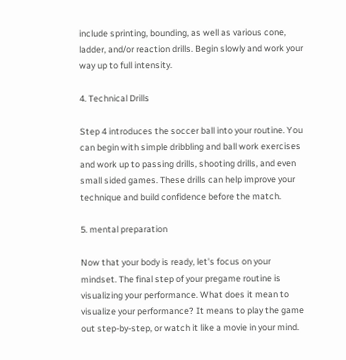include sprinting, bounding, as well as various cone, ladder, and/or reaction drills. Begin slowly and work your way up to full intensity.

4. Technical Drills

Step 4 introduces the soccer ball into your routine. You can begin with simple dribbling and ball work exercises and work up to passing drills, shooting drills, and even small sided games. These drills can help improve your technique and build confidence before the match.

5. mental preparation

Now that your body is ready, let's focus on your mindset. The final step of your pregame routine is visualizing your performance. What does it mean to visualize your performance? It means to play the game out step-by-step, or watch it like a movie in your mind.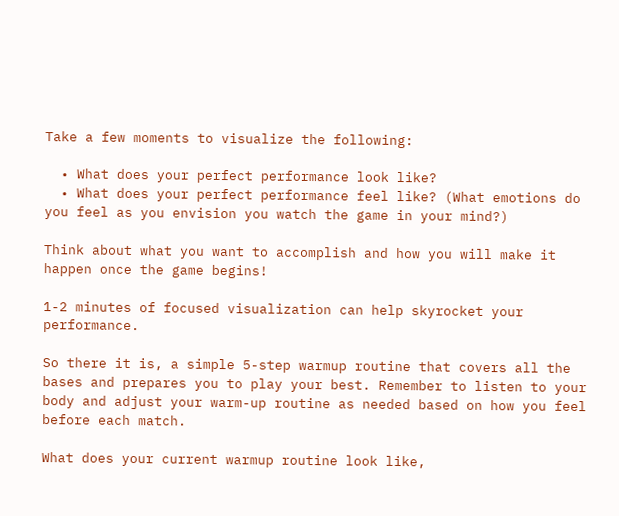Take a few moments to visualize the following:

  • What does your perfect performance look like?
  • What does your perfect performance feel like? (What emotions do you feel as you envision you watch the game in your mind?)

Think about what you want to accomplish and how you will make it happen once the game begins!

1-2 minutes of focused visualization can help skyrocket your performance.

So there it is, a simple 5-step warmup routine that covers all the bases and prepares you to play your best. Remember to listen to your body and adjust your warm-up routine as needed based on how you feel before each match.

What does your current warmup routine look like,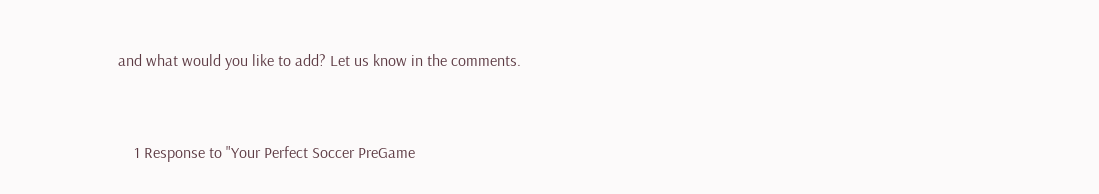and what would you like to add? Let us know in the comments.


    1 Response to "Your Perfect Soccer PreGame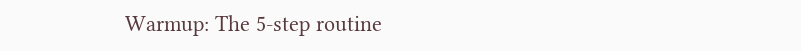Warmup: The 5-step routine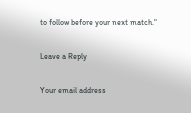to follow before your next match."

Leave a Reply

Your email address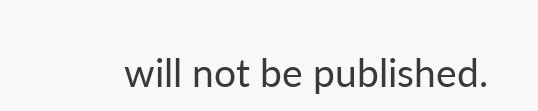will not be published.